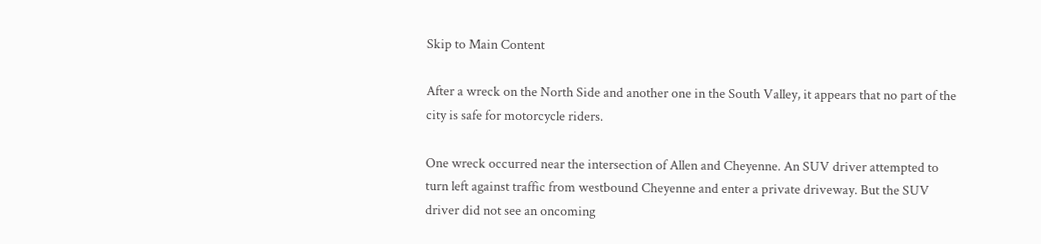Skip to Main Content

After a wreck on the North Side and another one in the South Valley, it appears that no part of the city is safe for motorcycle riders.

One wreck occurred near the intersection of Allen and Cheyenne. An SUV driver attempted to turn left against traffic from westbound Cheyenne and enter a private driveway. But the SUV driver did not see an oncoming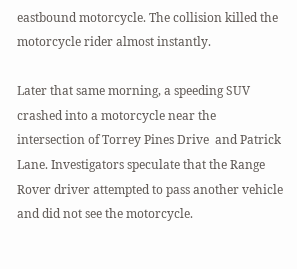eastbound motorcycle. The collision killed the motorcycle rider almost instantly.

Later that same morning, a speeding SUV crashed into a motorcycle near the intersection of Torrey Pines Drive  and Patrick Lane. Investigators speculate that the Range Rover driver attempted to pass another vehicle and did not see the motorcycle.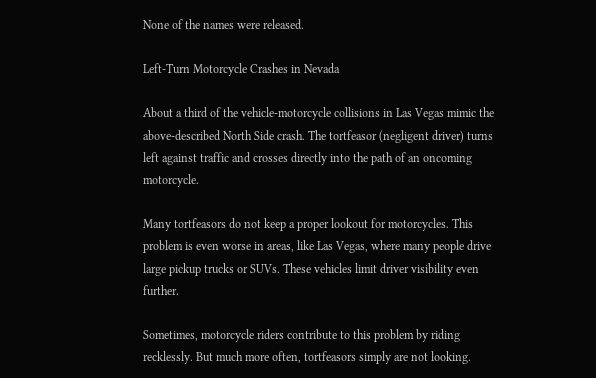None of the names were released.

Left-Turn Motorcycle Crashes in Nevada

About a third of the vehicle-motorcycle collisions in Las Vegas mimic the above-described North Side crash. The tortfeasor (negligent driver) turns left against traffic and crosses directly into the path of an oncoming motorcycle.

Many tortfeasors do not keep a proper lookout for motorcycles. This problem is even worse in areas, like Las Vegas, where many people drive large pickup trucks or SUVs. These vehicles limit driver visibility even further.

Sometimes, motorcycle riders contribute to this problem by riding recklessly. But much more often, tortfeasors simply are not looking.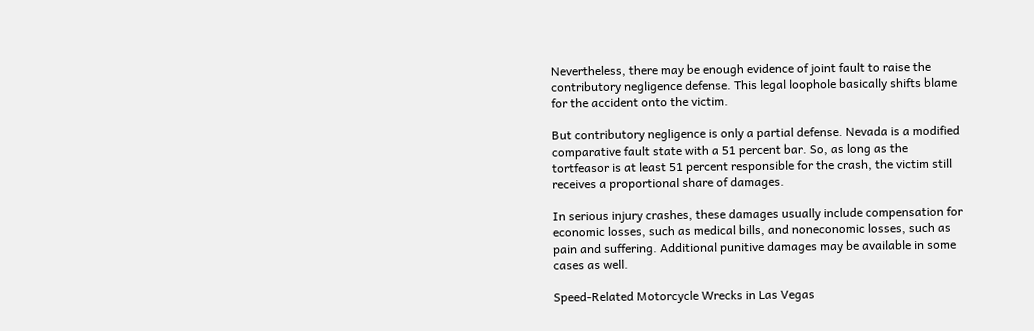Nevertheless, there may be enough evidence of joint fault to raise the contributory negligence defense. This legal loophole basically shifts blame for the accident onto the victim.

But contributory negligence is only a partial defense. Nevada is a modified comparative fault state with a 51 percent bar. So, as long as the tortfeasor is at least 51 percent responsible for the crash, the victim still receives a proportional share of damages.

In serious injury crashes, these damages usually include compensation for economic losses, such as medical bills, and noneconomic losses, such as pain and suffering. Additional punitive damages may be available in some cases as well.

Speed-Related Motorcycle Wrecks in Las Vegas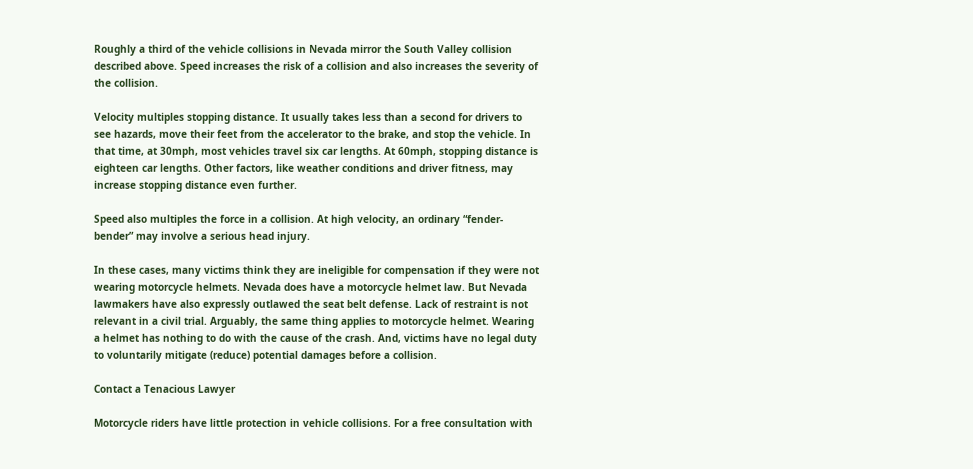Roughly a third of the vehicle collisions in Nevada mirror the South Valley collision described above. Speed increases the risk of a collision and also increases the severity of the collision.

Velocity multiples stopping distance. It usually takes less than a second for drivers to see hazards, move their feet from the accelerator to the brake, and stop the vehicle. In that time, at 30mph, most vehicles travel six car lengths. At 60mph, stopping distance is eighteen car lengths. Other factors, like weather conditions and driver fitness, may increase stopping distance even further.

Speed also multiples the force in a collision. At high velocity, an ordinary “fender-bender” may involve a serious head injury.

In these cases, many victims think they are ineligible for compensation if they were not wearing motorcycle helmets. Nevada does have a motorcycle helmet law. But Nevada lawmakers have also expressly outlawed the seat belt defense. Lack of restraint is not relevant in a civil trial. Arguably, the same thing applies to motorcycle helmet. Wearing a helmet has nothing to do with the cause of the crash. And, victims have no legal duty to voluntarily mitigate (reduce) potential damages before a collision.

Contact a Tenacious Lawyer

Motorcycle riders have little protection in vehicle collisions. For a free consultation with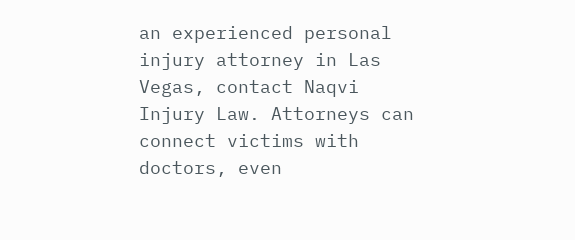an experienced personal injury attorney in Las Vegas, contact Naqvi Injury Law. Attorneys can connect victims with doctors, even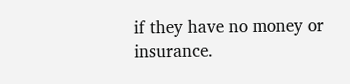if they have no money or insurance.